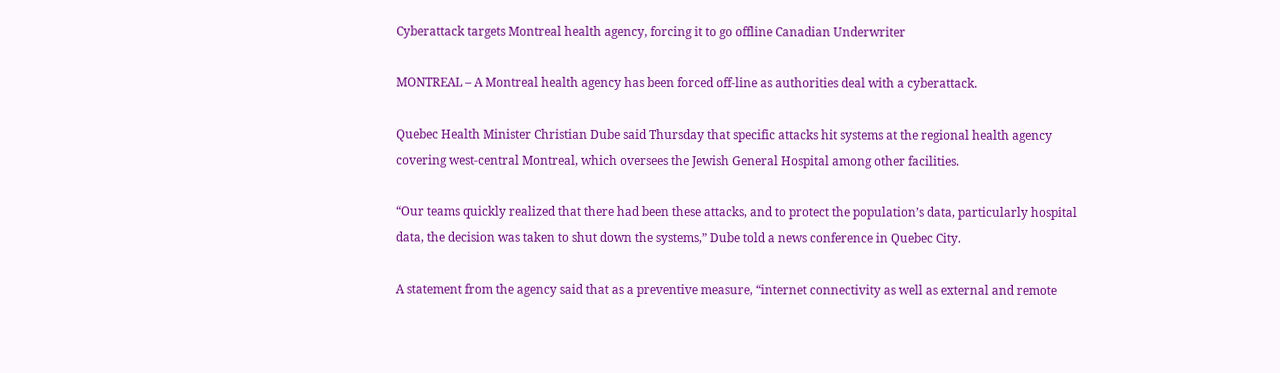Cyberattack targets Montreal health agency, forcing it to go offline Canadian Underwriter

MONTREAL – A Montreal health agency has been forced off-line as authorities deal with a cyberattack.

Quebec Health Minister Christian Dube said Thursday that specific attacks hit systems at the regional health agency covering west-central Montreal, which oversees the Jewish General Hospital among other facilities.

“Our teams quickly realized that there had been these attacks, and to protect the population’s data, particularly hospital data, the decision was taken to shut down the systems,” Dube told a news conference in Quebec City.

A statement from the agency said that as a preventive measure, “internet connectivity as well as external and remote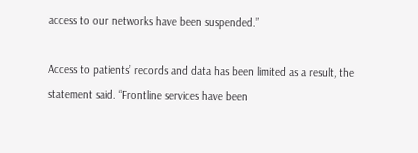access to our networks have been suspended.”

Access to patients’ records and data has been limited as a result, the statement said. “Frontline services have been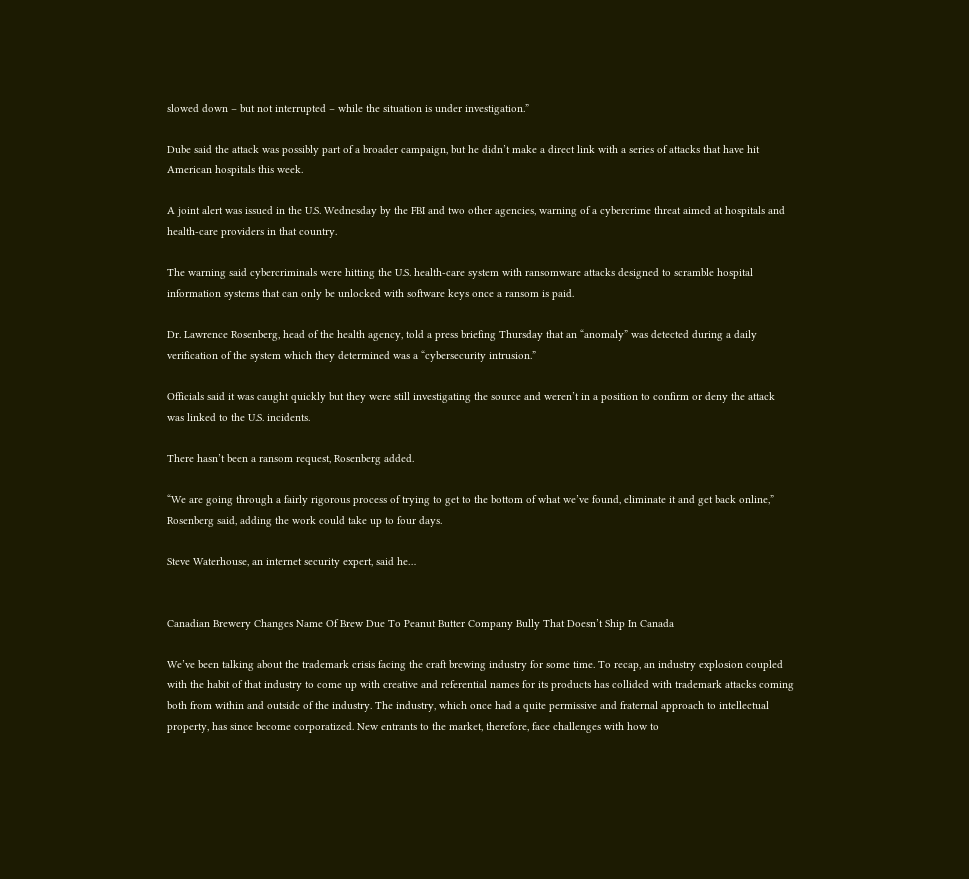slowed down – but not interrupted – while the situation is under investigation.”

Dube said the attack was possibly part of a broader campaign, but he didn’t make a direct link with a series of attacks that have hit American hospitals this week.

A joint alert was issued in the U.S. Wednesday by the FBI and two other agencies, warning of a cybercrime threat aimed at hospitals and health-care providers in that country.

The warning said cybercriminals were hitting the U.S. health-care system with ransomware attacks designed to scramble hospital information systems that can only be unlocked with software keys once a ransom is paid.

Dr. Lawrence Rosenberg, head of the health agency, told a press briefing Thursday that an “anomaly” was detected during a daily verification of the system which they determined was a “cybersecurity intrusion.”

Officials said it was caught quickly but they were still investigating the source and weren’t in a position to confirm or deny the attack was linked to the U.S. incidents.

There hasn’t been a ransom request, Rosenberg added.

“We are going through a fairly rigorous process of trying to get to the bottom of what we’ve found, eliminate it and get back online,” Rosenberg said, adding the work could take up to four days.

Steve Waterhouse, an internet security expert, said he…


Canadian Brewery Changes Name Of Brew Due To Peanut Butter Company Bully That Doesn’t Ship In Canada

We’ve been talking about the trademark crisis facing the craft brewing industry for some time. To recap, an industry explosion coupled with the habit of that industry to come up with creative and referential names for its products has collided with trademark attacks coming both from within and outside of the industry. The industry, which once had a quite permissive and fraternal approach to intellectual property, has since become corporatized. New entrants to the market, therefore, face challenges with how to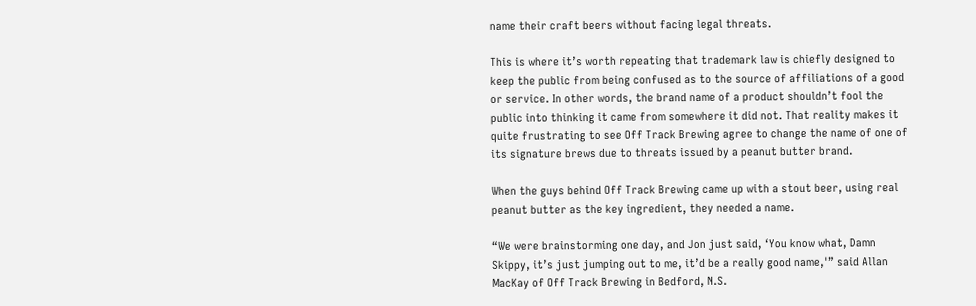name their craft beers without facing legal threats.

This is where it’s worth repeating that trademark law is chiefly designed to keep the public from being confused as to the source of affiliations of a good or service. In other words, the brand name of a product shouldn’t fool the public into thinking it came from somewhere it did not. That reality makes it quite frustrating to see Off Track Brewing agree to change the name of one of its signature brews due to threats issued by a peanut butter brand.

When the guys behind Off Track Brewing came up with a stout beer, using real peanut butter as the key ingredient, they needed a name.

“We were brainstorming one day, and Jon just said, ‘You know what, Damn Skippy, it’s just jumping out to me, it’d be a really good name,'” said Allan MacKay of Off Track Brewing in Bedford, N.S.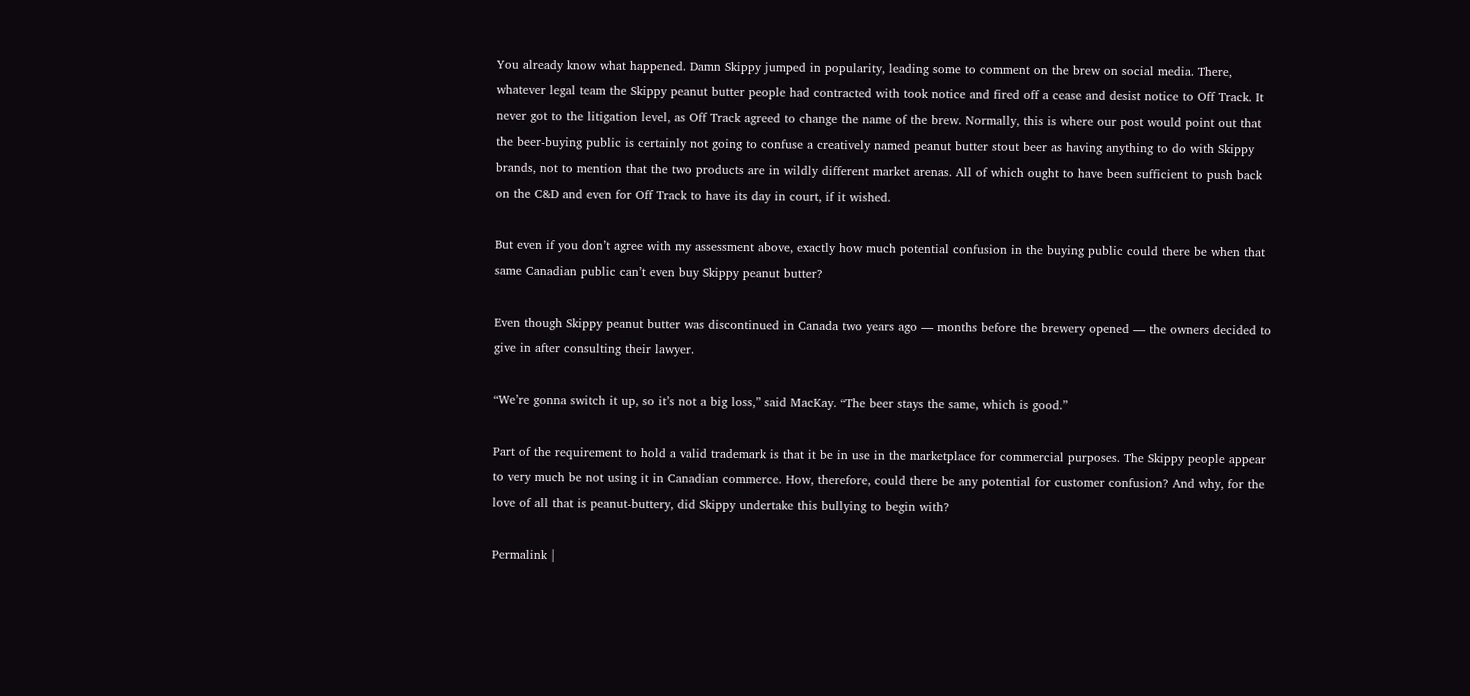You already know what happened. Damn Skippy jumped in popularity, leading some to comment on the brew on social media. There, whatever legal team the Skippy peanut butter people had contracted with took notice and fired off a cease and desist notice to Off Track. It never got to the litigation level, as Off Track agreed to change the name of the brew. Normally, this is where our post would point out that the beer-buying public is certainly not going to confuse a creatively named peanut butter stout beer as having anything to do with Skippy brands, not to mention that the two products are in wildly different market arenas. All of which ought to have been sufficient to push back on the C&D and even for Off Track to have its day in court, if it wished.

But even if you don’t agree with my assessment above, exactly how much potential confusion in the buying public could there be when that same Canadian public can’t even buy Skippy peanut butter?

Even though Skippy peanut butter was discontinued in Canada two years ago — months before the brewery opened — the owners decided to give in after consulting their lawyer.

“We’re gonna switch it up, so it’s not a big loss,” said MacKay. “The beer stays the same, which is good.”

Part of the requirement to hold a valid trademark is that it be in use in the marketplace for commercial purposes. The Skippy people appear to very much be not using it in Canadian commerce. How, therefore, could there be any potential for customer confusion? And why, for the love of all that is peanut-buttery, did Skippy undertake this bullying to begin with?

Permalink |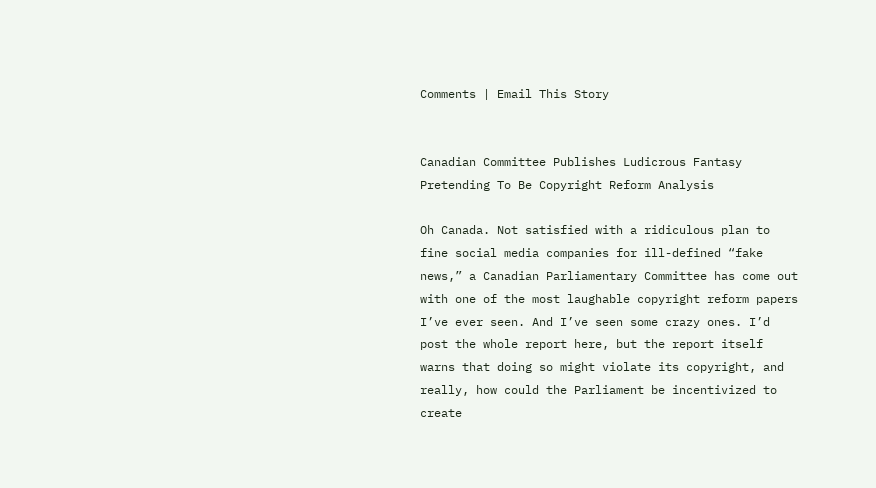Comments | Email This Story


Canadian Committee Publishes Ludicrous Fantasy Pretending To Be Copyright Reform Analysis

Oh Canada. Not satisfied with a ridiculous plan to fine social media companies for ill-defined “fake news,” a Canadian Parliamentary Committee has come out with one of the most laughable copyright reform papers I’ve ever seen. And I’ve seen some crazy ones. I’d post the whole report here, but the report itself warns that doing so might violate its copyright, and really, how could the Parliament be incentivized to create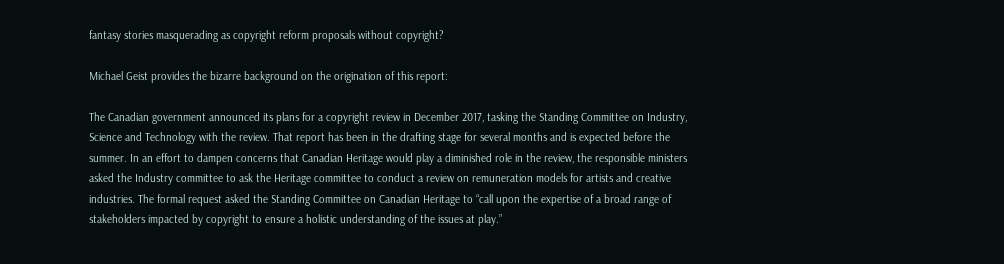fantasy stories masquerading as copyright reform proposals without copyright?

Michael Geist provides the bizarre background on the origination of this report:

The Canadian government announced its plans for a copyright review in December 2017, tasking the Standing Committee on Industry, Science and Technology with the review. That report has been in the drafting stage for several months and is expected before the summer. In an effort to dampen concerns that Canadian Heritage would play a diminished role in the review, the responsible ministers asked the Industry committee to ask the Heritage committee to conduct a review on remuneration models for artists and creative industries. The formal request asked the Standing Committee on Canadian Heritage to “call upon the expertise of a broad range of stakeholders impacted by copyright to ensure a holistic understanding of the issues at play.”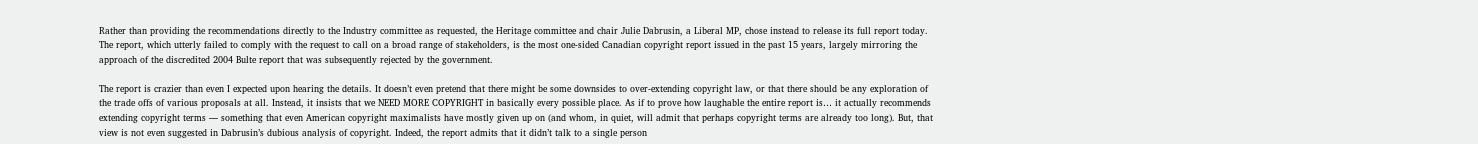Rather than providing the recommendations directly to the Industry committee as requested, the Heritage committee and chair Julie Dabrusin, a Liberal MP, chose instead to release its full report today. The report, which utterly failed to comply with the request to call on a broad range of stakeholders, is the most one-sided Canadian copyright report issued in the past 15 years, largely mirroring the approach of the discredited 2004 Bulte report that was subsequently rejected by the government.

The report is crazier than even I expected upon hearing the details. It doesn’t even pretend that there might be some downsides to over-extending copyright law, or that there should be any exploration of the trade offs of various proposals at all. Instead, it insists that we NEED MORE COPYRIGHT in basically every possible place. As if to prove how laughable the entire report is… it actually recommends extending copyright terms — something that even American copyright maximalists have mostly given up on (and whom, in quiet, will admit that perhaps copyright terms are already too long). But, that view is not even suggested in Dabrusin’s dubious analysis of copyright. Indeed, the report admits that it didn’t talk to a single person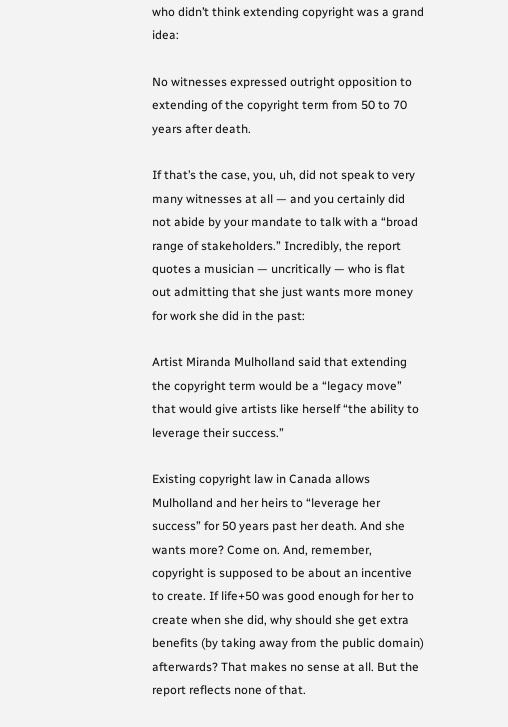who didn’t think extending copyright was a grand idea:

No witnesses expressed outright opposition to extending of the copyright term from 50 to 70 years after death.

If that’s the case, you, uh, did not speak to very many witnesses at all — and you certainly did not abide by your mandate to talk with a “broad range of stakeholders.” Incredibly, the report quotes a musician — uncritically — who is flat out admitting that she just wants more money for work she did in the past:

Artist Miranda Mulholland said that extending the copyright term would be a “legacy move” that would give artists like herself “the ability to leverage their success.”

Existing copyright law in Canada allows Mulholland and her heirs to “leverage her success” for 50 years past her death. And she wants more? Come on. And, remember, copyright is supposed to be about an incentive to create. If life+50 was good enough for her to create when she did, why should she get extra benefits (by taking away from the public domain) afterwards? That makes no sense at all. But the report reflects none of that.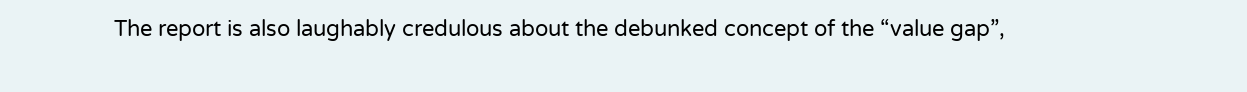The report is also laughably credulous about the debunked concept of the “value gap”,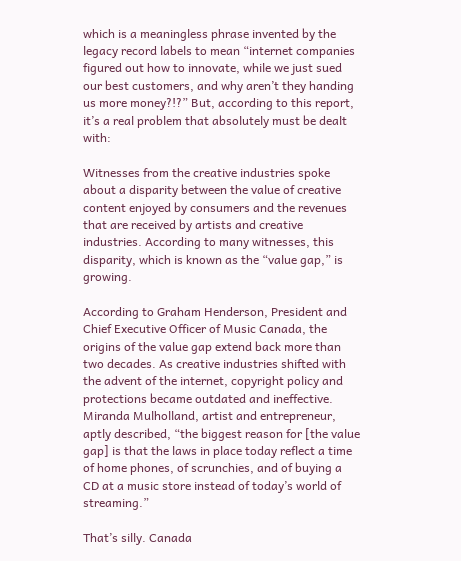which is a meaningless phrase invented by the legacy record labels to mean “internet companies figured out how to innovate, while we just sued our best customers, and why aren’t they handing us more money?!?” But, according to this report, it’s a real problem that absolutely must be dealt with:

Witnesses from the creative industries spoke about a disparity between the value of creative content enjoyed by consumers and the revenues that are received by artists and creative industries. According to many witnesses, this disparity, which is known as the “value gap,” is growing.

According to Graham Henderson, President and Chief Executive Officer of Music Canada, the origins of the value gap extend back more than two decades. As creative industries shifted with the advent of the internet, copyright policy and protections became outdated and ineffective. Miranda Mulholland, artist and entrepreneur, aptly described, “the biggest reason for [the value gap] is that the laws in place today reflect a time of home phones, of scrunchies, and of buying a CD at a music store instead of today’s world of streaming.”

That’s silly. Canada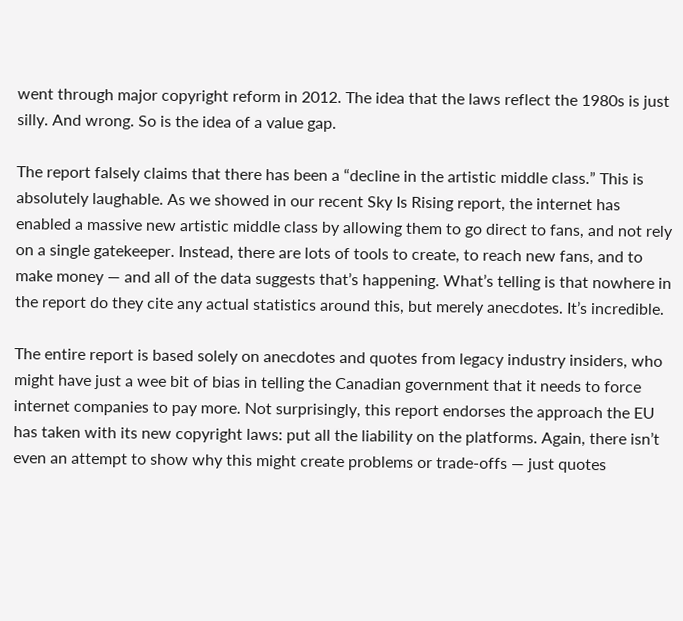went through major copyright reform in 2012. The idea that the laws reflect the 1980s is just silly. And wrong. So is the idea of a value gap.

The report falsely claims that there has been a “decline in the artistic middle class.” This is absolutely laughable. As we showed in our recent Sky Is Rising report, the internet has enabled a massive new artistic middle class by allowing them to go direct to fans, and not rely on a single gatekeeper. Instead, there are lots of tools to create, to reach new fans, and to make money — and all of the data suggests that’s happening. What’s telling is that nowhere in the report do they cite any actual statistics around this, but merely anecdotes. It’s incredible.

The entire report is based solely on anecdotes and quotes from legacy industry insiders, who might have just a wee bit of bias in telling the Canadian government that it needs to force internet companies to pay more. Not surprisingly, this report endorses the approach the EU has taken with its new copyright laws: put all the liability on the platforms. Again, there isn’t even an attempt to show why this might create problems or trade-offs — just quotes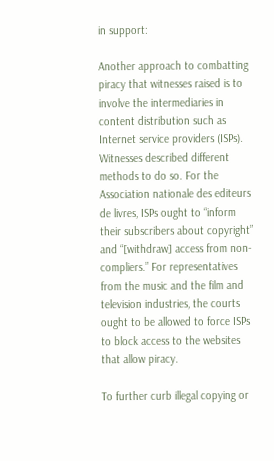in support:

Another approach to combatting piracy that witnesses raised is to involve the intermediaries in content distribution such as Internet service providers (ISPs). Witnesses described different methods to do so. For the Association nationale des editeurs de livres, ISPs ought to “inform their subscribers about copyright” and “[withdraw] access from non-compliers.” For representatives from the music and the film and television industries, the courts ought to be allowed to force ISPs to block access to the websites that allow piracy.

To further curb illegal copying or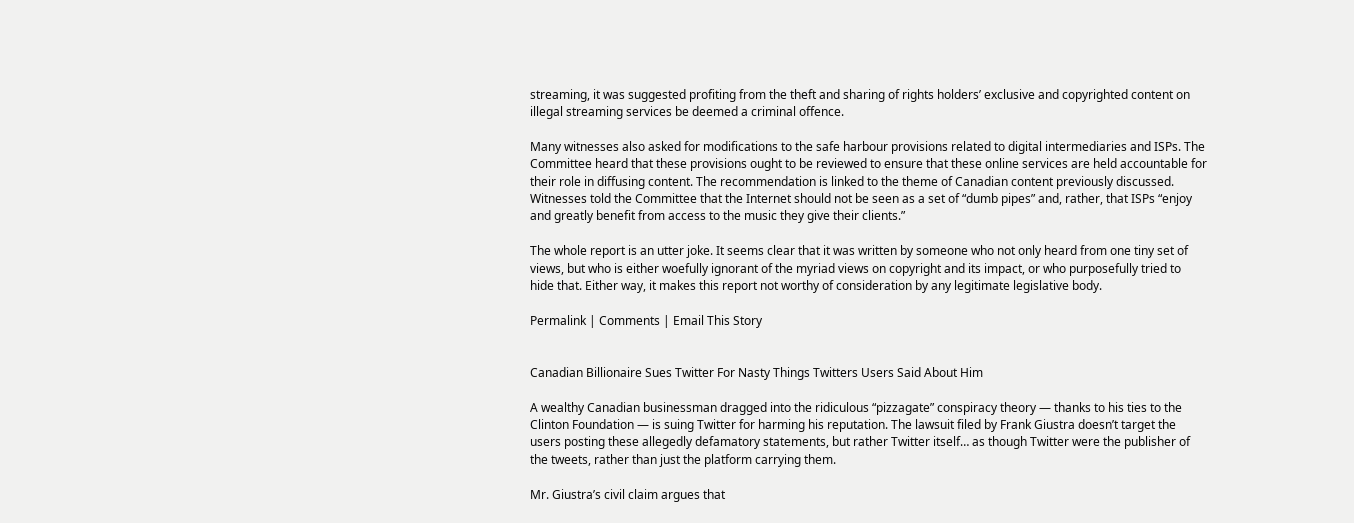streaming, it was suggested profiting from the theft and sharing of rights holders’ exclusive and copyrighted content on illegal streaming services be deemed a criminal offence.

Many witnesses also asked for modifications to the safe harbour provisions related to digital intermediaries and ISPs. The Committee heard that these provisions ought to be reviewed to ensure that these online services are held accountable for their role in diffusing content. The recommendation is linked to the theme of Canadian content previously discussed. Witnesses told the Committee that the Internet should not be seen as a set of “dumb pipes” and, rather, that ISPs “enjoy and greatly benefit from access to the music they give their clients.”

The whole report is an utter joke. It seems clear that it was written by someone who not only heard from one tiny set of views, but who is either woefully ignorant of the myriad views on copyright and its impact, or who purposefully tried to hide that. Either way, it makes this report not worthy of consideration by any legitimate legislative body.

Permalink | Comments | Email This Story


Canadian Billionaire Sues Twitter For Nasty Things Twitters Users Said About Him

A wealthy Canadian businessman dragged into the ridiculous “pizzagate” conspiracy theory — thanks to his ties to the Clinton Foundation — is suing Twitter for harming his reputation. The lawsuit filed by Frank Giustra doesn’t target the users posting these allegedly defamatory statements, but rather Twitter itself… as though Twitter were the publisher of the tweets, rather than just the platform carrying them.

Mr. Giustra’s civil claim argues that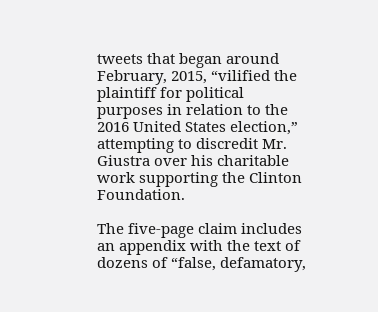tweets that began around February, 2015, “vilified the plaintiff for political purposes in relation to the 2016 United States election,” attempting to discredit Mr. Giustra over his charitable work supporting the Clinton Foundation.

The five-page claim includes an appendix with the text of dozens of “false, defamatory,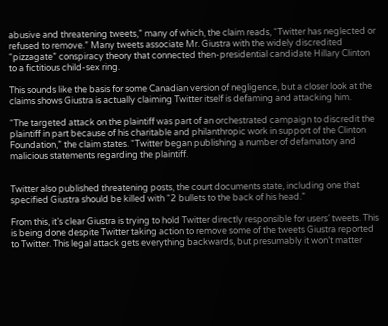abusive and threatening tweets,” many of which, the claim reads, “Twitter has neglected or refused to remove.” Many tweets associate Mr. Giustra with the widely discredited “pizzagate” conspiracy theory that connected then-presidential candidate Hillary Clinton to a fictitious child-sex ring.

This sounds like the basis for some Canadian version of negligence, but a closer look at the claims shows Giustra is actually claiming Twitter itself is defaming and attacking him.

“The targeted attack on the plaintiff was part of an orchestrated campaign to discredit the plaintiff in part because of his charitable and philanthropic work in support of the Clinton Foundation,” the claim states. “Twitter began publishing a number of defamatory and malicious statements regarding the plaintiff.


Twitter also published threatening posts, the court documents state, including one that specified Giustra should be killed with “2 bullets to the back of his head.”

From this, it’s clear Giustra is trying to hold Twitter directly responsible for users’ tweets. This is being done despite Twitter taking action to remove some of the tweets Giustra reported to Twitter. This legal attack gets everything backwards, but presumably it won’t matter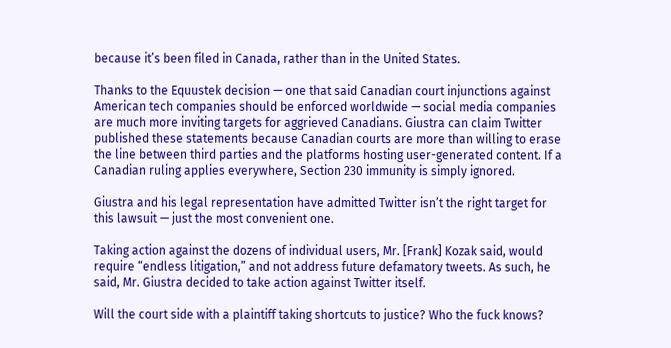because it’s been filed in Canada, rather than in the United States.

Thanks to the Equustek decision — one that said Canadian court injunctions against American tech companies should be enforced worldwide — social media companies are much more inviting targets for aggrieved Canadians. Giustra can claim Twitter published these statements because Canadian courts are more than willing to erase the line between third parties and the platforms hosting user-generated content. If a Canadian ruling applies everywhere, Section 230 immunity is simply ignored.

Giustra and his legal representation have admitted Twitter isn’t the right target for this lawsuit — just the most convenient one.

Taking action against the dozens of individual users, Mr. [Frank] Kozak said, would require “endless litigation,” and not address future defamatory tweets. As such, he said, Mr. Giustra decided to take action against Twitter itself.

Will the court side with a plaintiff taking shortcuts to justice? Who the fuck knows?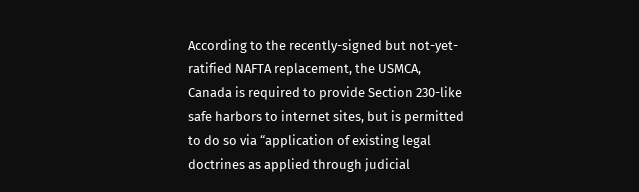According to the recently-signed but not-yet-ratified NAFTA replacement, the USMCA, Canada is required to provide Section 230-like safe harbors to internet sites, but is permitted to do so via “application of existing legal doctrines as applied through judicial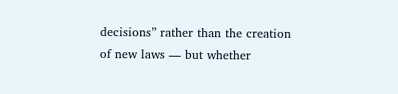decisions” rather than the creation of new laws — but whether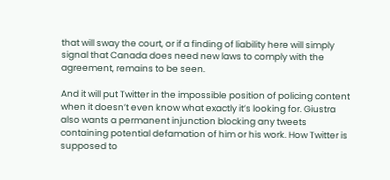that will sway the court, or if a finding of liability here will simply signal that Canada does need new laws to comply with the agreement, remains to be seen.

And it will put Twitter in the impossible position of policing content when it doesn’t even know what exactly it’s looking for. Giustra also wants a permanent injunction blocking any tweets containing potential defamation of him or his work. How Twitter is supposed to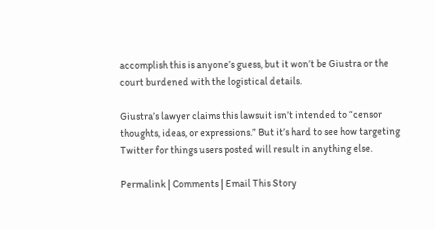accomplish this is anyone’s guess, but it won’t be Giustra or the court burdened with the logistical details.

Giustra’s lawyer claims this lawsuit isn’t intended to “censor thoughts, ideas, or expressions.” But it’s hard to see how targeting Twitter for things users posted will result in anything else.

Permalink | Comments | Email This Story